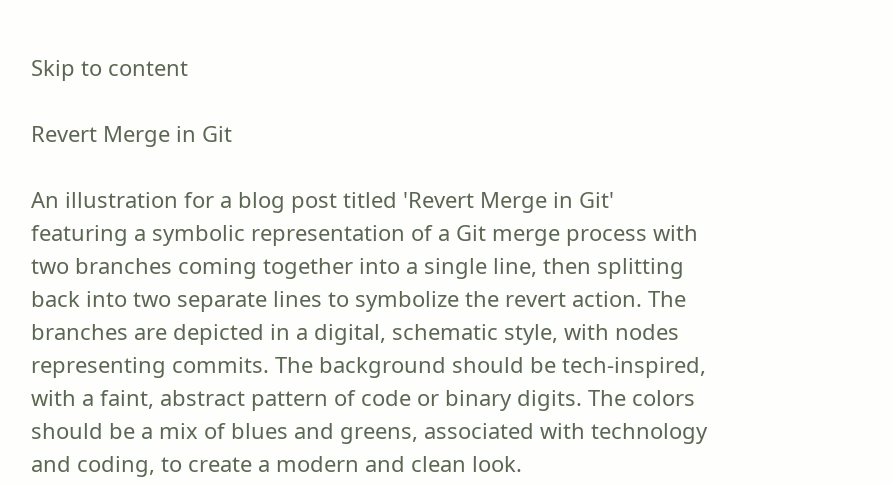Skip to content

Revert Merge in Git

An illustration for a blog post titled 'Revert Merge in Git' featuring a symbolic representation of a Git merge process with two branches coming together into a single line, then splitting back into two separate lines to symbolize the revert action. The branches are depicted in a digital, schematic style, with nodes representing commits. The background should be tech-inspired, with a faint, abstract pattern of code or binary digits. The colors should be a mix of blues and greens, associated with technology and coding, to create a modern and clean look.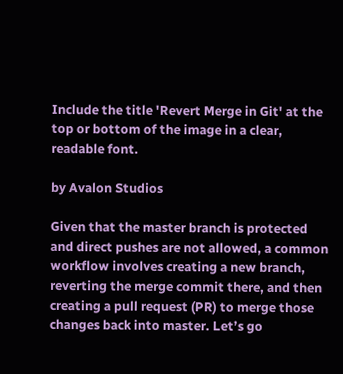Include the title 'Revert Merge in Git' at the top or bottom of the image in a clear, readable font.

by Avalon Studios

Given that the master branch is protected and direct pushes are not allowed, a common workflow involves creating a new branch, reverting the merge commit there, and then creating a pull request (PR) to merge those changes back into master. Let’s go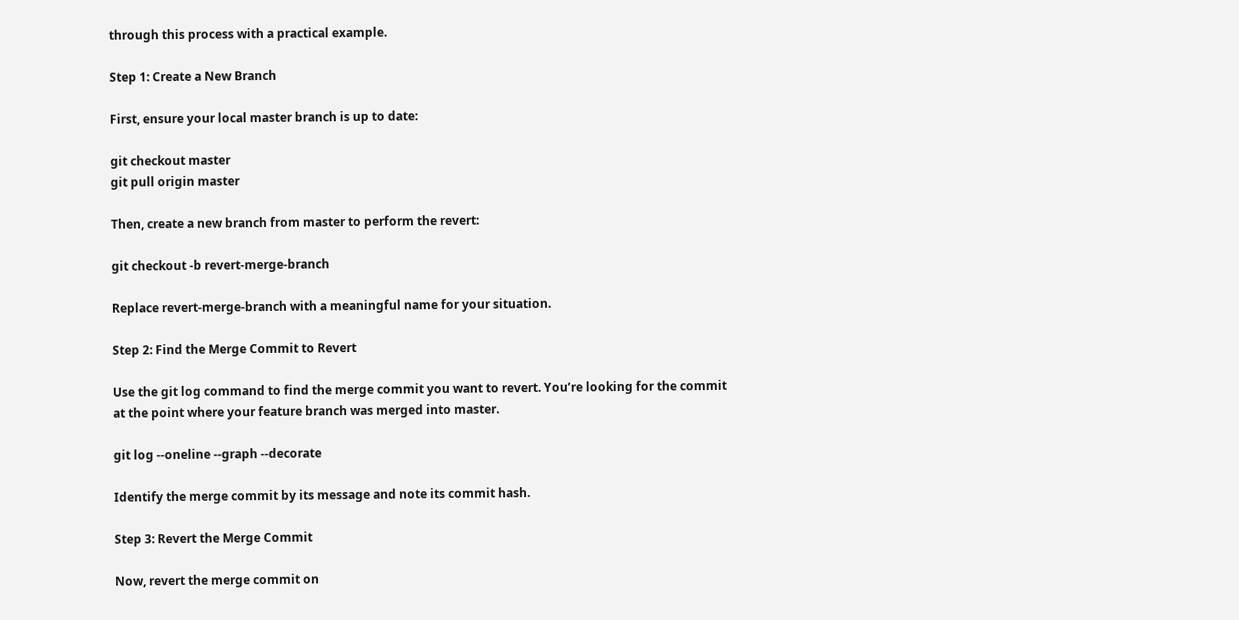through this process with a practical example.

Step 1: Create a New Branch

First, ensure your local master branch is up to date:

git checkout master
git pull origin master

Then, create a new branch from master to perform the revert:

git checkout -b revert-merge-branch

Replace revert-merge-branch with a meaningful name for your situation.

Step 2: Find the Merge Commit to Revert

Use the git log command to find the merge commit you want to revert. You’re looking for the commit at the point where your feature branch was merged into master.

git log --oneline --graph --decorate

Identify the merge commit by its message and note its commit hash.

Step 3: Revert the Merge Commit

Now, revert the merge commit on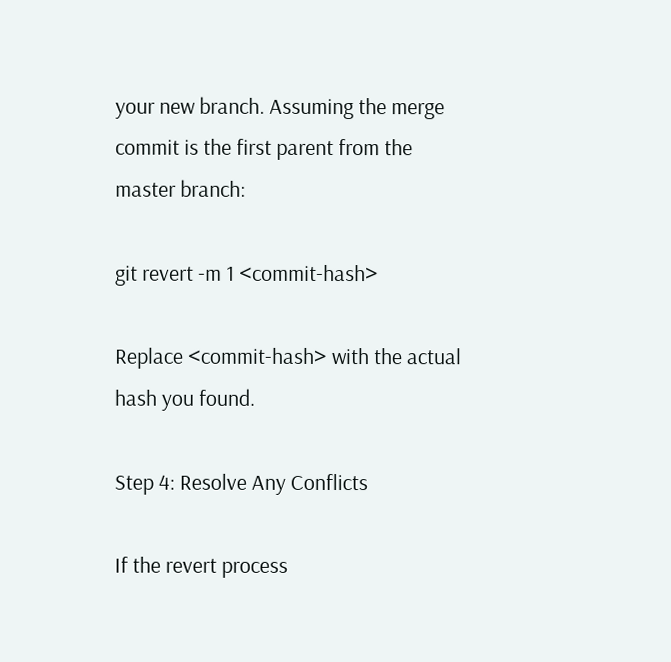your new branch. Assuming the merge commit is the first parent from the master branch:

git revert -m 1 <commit-hash>

Replace <commit-hash> with the actual hash you found.

Step 4: Resolve Any Conflicts

If the revert process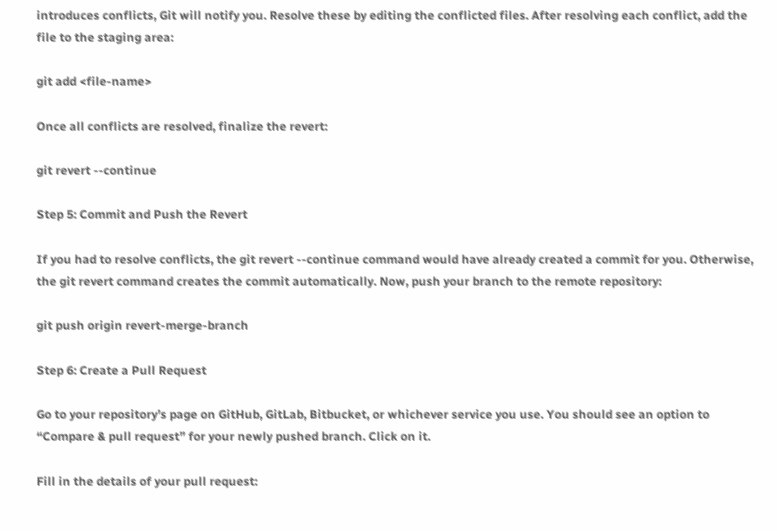introduces conflicts, Git will notify you. Resolve these by editing the conflicted files. After resolving each conflict, add the file to the staging area:

git add <file-name>

Once all conflicts are resolved, finalize the revert:

git revert --continue

Step 5: Commit and Push the Revert

If you had to resolve conflicts, the git revert --continue command would have already created a commit for you. Otherwise, the git revert command creates the commit automatically. Now, push your branch to the remote repository:

git push origin revert-merge-branch

Step 6: Create a Pull Request

Go to your repository’s page on GitHub, GitLab, Bitbucket, or whichever service you use. You should see an option to “Compare & pull request” for your newly pushed branch. Click on it.

Fill in the details of your pull request: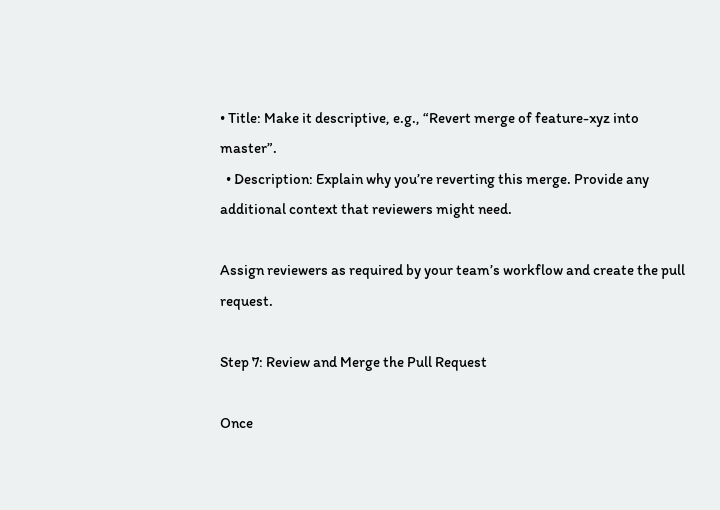• Title: Make it descriptive, e.g., “Revert merge of feature-xyz into master”.
  • Description: Explain why you’re reverting this merge. Provide any additional context that reviewers might need.

Assign reviewers as required by your team’s workflow and create the pull request.

Step 7: Review and Merge the Pull Request

Once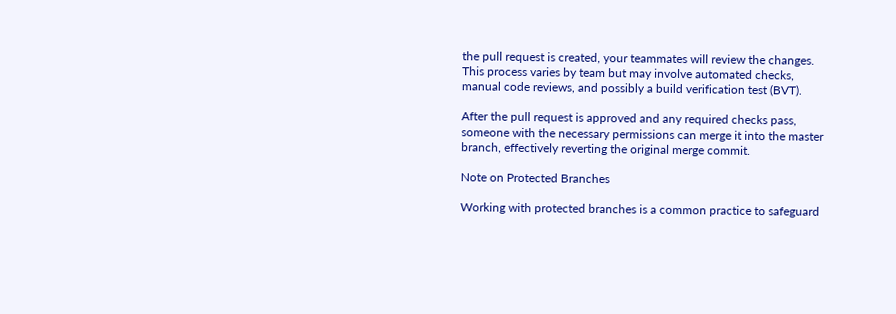the pull request is created, your teammates will review the changes. This process varies by team but may involve automated checks, manual code reviews, and possibly a build verification test (BVT).

After the pull request is approved and any required checks pass, someone with the necessary permissions can merge it into the master branch, effectively reverting the original merge commit.

Note on Protected Branches

Working with protected branches is a common practice to safeguard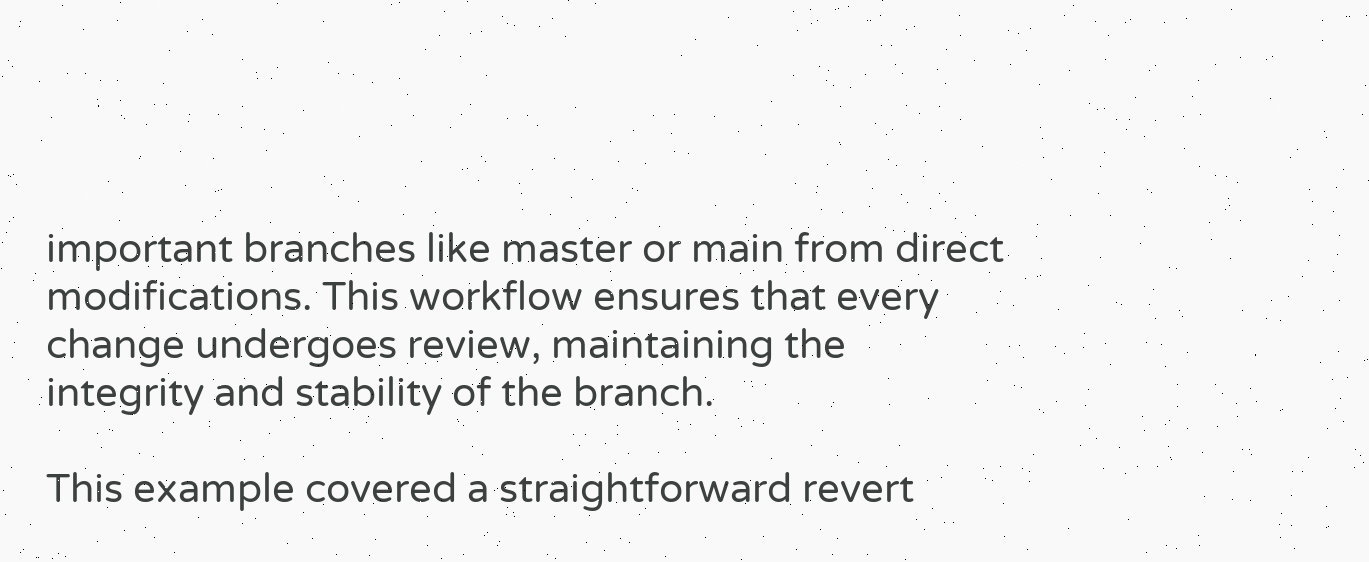important branches like master or main from direct modifications. This workflow ensures that every change undergoes review, maintaining the integrity and stability of the branch.

This example covered a straightforward revert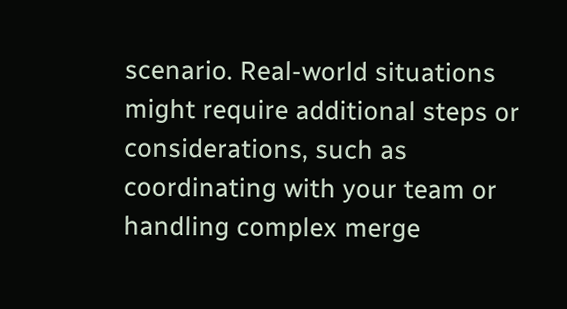scenario. Real-world situations might require additional steps or considerations, such as coordinating with your team or handling complex merge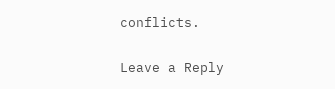conflicts.


Leave a Reply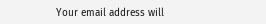Your email address will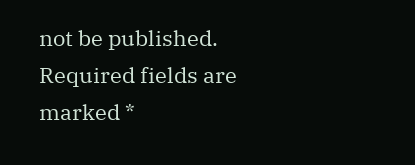not be published. Required fields are marked *